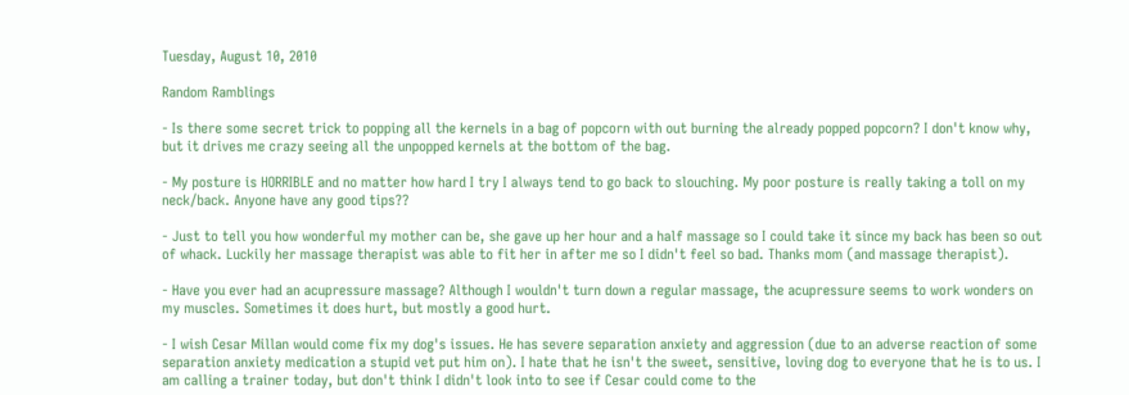Tuesday, August 10, 2010

Random Ramblings

- Is there some secret trick to popping all the kernels in a bag of popcorn with out burning the already popped popcorn? I don't know why, but it drives me crazy seeing all the unpopped kernels at the bottom of the bag.

- My posture is HORRIBLE and no matter how hard I try I always tend to go back to slouching. My poor posture is really taking a toll on my neck/back. Anyone have any good tips??

- Just to tell you how wonderful my mother can be, she gave up her hour and a half massage so I could take it since my back has been so out of whack. Luckily her massage therapist was able to fit her in after me so I didn't feel so bad. Thanks mom (and massage therapist).

- Have you ever had an acupressure massage? Although I wouldn't turn down a regular massage, the acupressure seems to work wonders on my muscles. Sometimes it does hurt, but mostly a good hurt.

- I wish Cesar Millan would come fix my dog's issues. He has severe separation anxiety and aggression (due to an adverse reaction of some separation anxiety medication a stupid vet put him on). I hate that he isn't the sweet, sensitive, loving dog to everyone that he is to us. I am calling a trainer today, but don't think I didn't look into to see if Cesar could come to the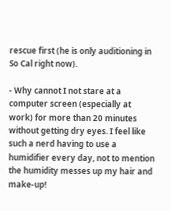rescue first (he is only auditioning in So Cal right now).

- Why cannot I not stare at a computer screen (especially at work) for more than 20 minutes without getting dry eyes. I feel like such a nerd having to use a humidifier every day, not to mention the humidity messes up my hair and make-up!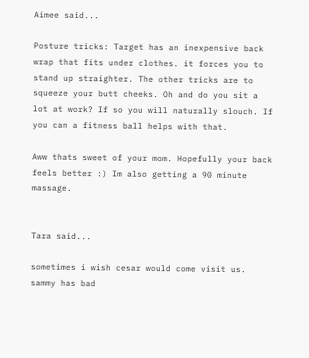Aimee said...

Posture tricks: Target has an inexpensive back wrap that fits under clothes. it forces you to stand up straighter. The other tricks are to squeeze your butt cheeks. Oh and do you sit a lot at work? If so you will naturally slouch. If you can a fitness ball helps with that.

Aww thats sweet of your mom. Hopefully your back feels better :) Im also getting a 90 minute massage.


Tara said...

sometimes i wish cesar would come visit us. sammy has bad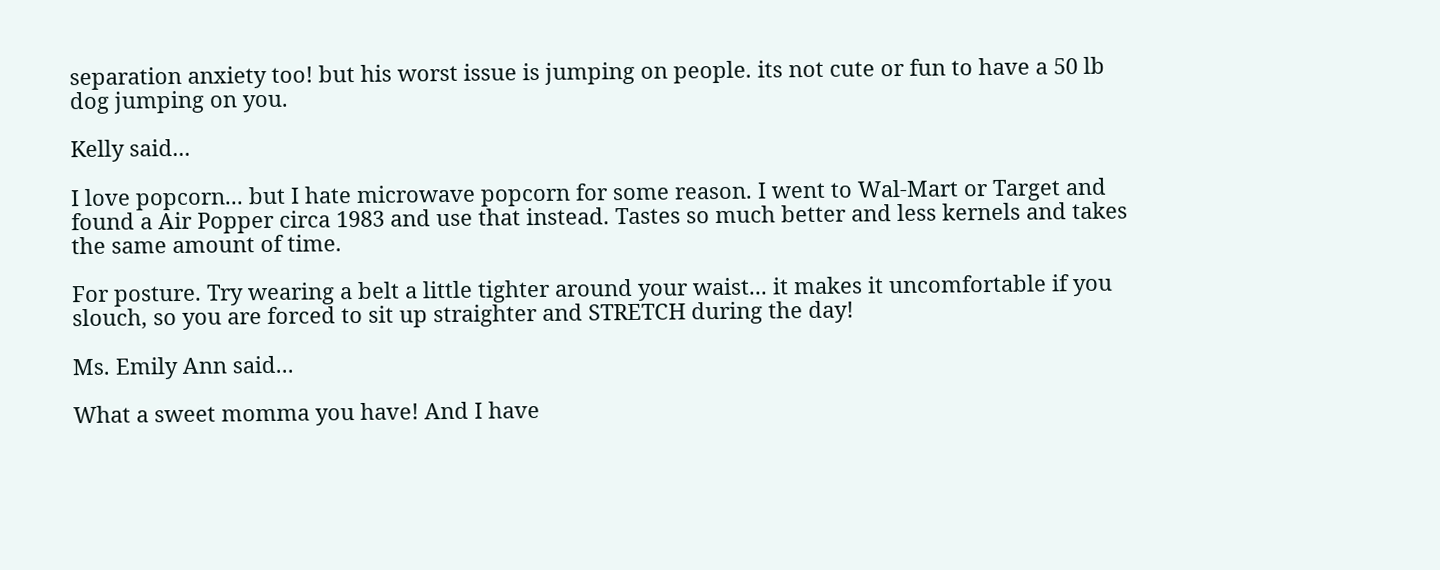separation anxiety too! but his worst issue is jumping on people. its not cute or fun to have a 50 lb dog jumping on you.

Kelly said...

I love popcorn... but I hate microwave popcorn for some reason. I went to Wal-Mart or Target and found a Air Popper circa 1983 and use that instead. Tastes so much better and less kernels and takes the same amount of time.

For posture. Try wearing a belt a little tighter around your waist... it makes it uncomfortable if you slouch, so you are forced to sit up straighter and STRETCH during the day!

Ms. Emily Ann said...

What a sweet momma you have! And I have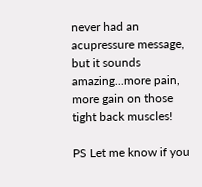never had an acupressure message, but it sounds amazing...more pain, more gain on those tight back muscles!

PS Let me know if you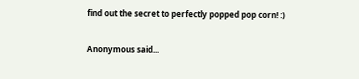find out the secret to perfectly popped pop corn! :)

Anonymous said...